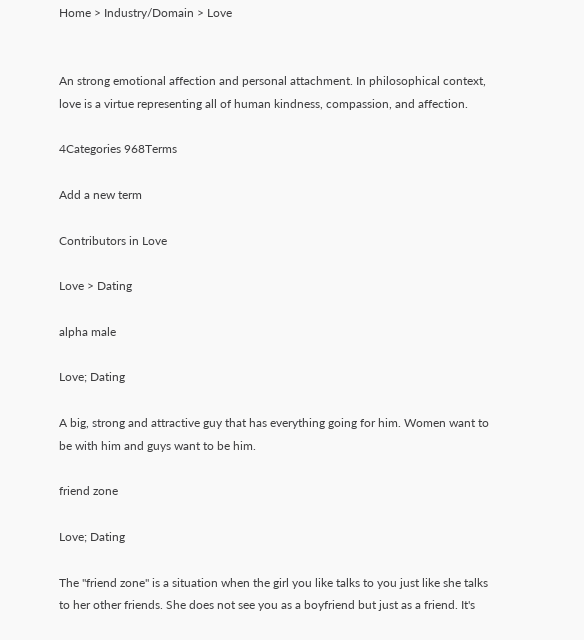Home > Industry/Domain > Love


An strong emotional affection and personal attachment. In philosophical context, love is a virtue representing all of human kindness, compassion, and affection.

4Categories 968Terms

Add a new term

Contributors in Love

Love > Dating

alpha male

Love; Dating

A big, strong and attractive guy that has everything going for him. Women want to be with him and guys want to be him.

friend zone

Love; Dating

The "friend zone" is a situation when the girl you like talks to you just like she talks to her other friends. She does not see you as a boyfriend but just as a friend. It's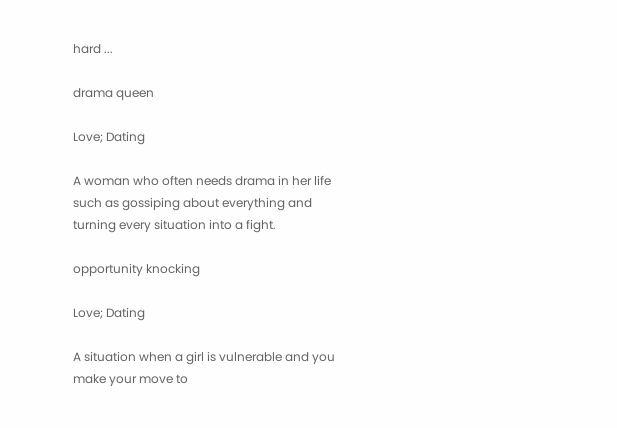hard ...

drama queen

Love; Dating

A woman who often needs drama in her life such as gossiping about everything and turning every situation into a fight.

opportunity knocking

Love; Dating

A situation when a girl is vulnerable and you make your move to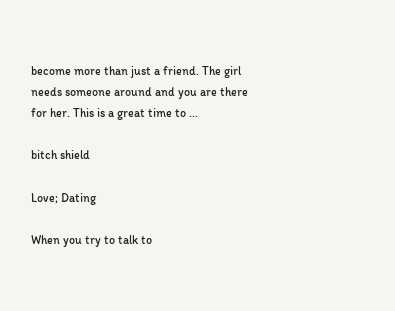become more than just a friend. The girl needs someone around and you are there for her. This is a great time to ...

bitch shield

Love; Dating

When you try to talk to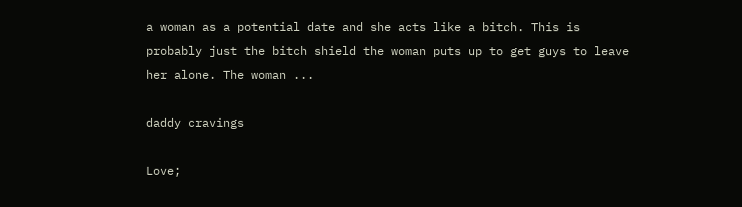a woman as a potential date and she acts like a bitch. This is probably just the bitch shield the woman puts up to get guys to leave her alone. The woman ...

daddy cravings

Love;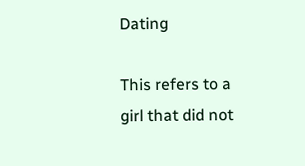Dating

This refers to a girl that did not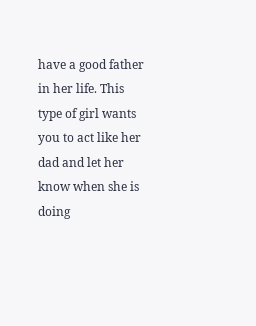have a good father in her life. This type of girl wants you to act like her dad and let her know when she is doing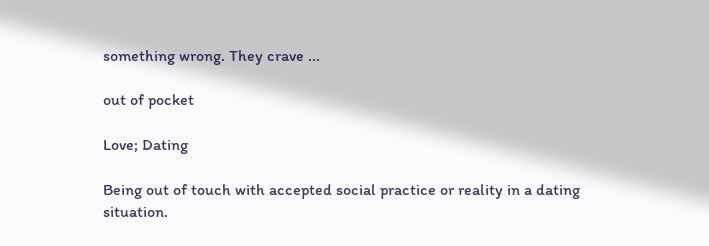something wrong. They crave ...

out of pocket

Love; Dating

Being out of touch with accepted social practice or reality in a dating situation.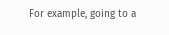For example, going to a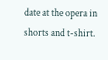date at the opera in shorts and t-shirt.